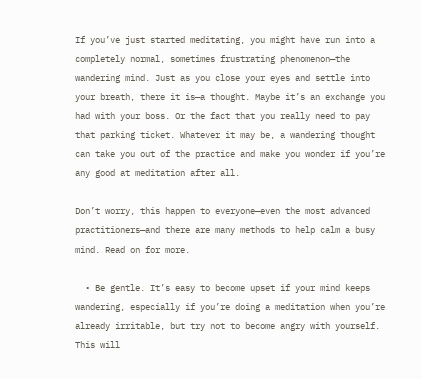If you’ve just started meditating, you might have run into a completely normal, sometimes frustrating phenomenon—the wandering mind. Just as you close your eyes and settle into your breath, there it is—a thought. Maybe it’s an exchange you had with your boss. Or the fact that you really need to pay that parking ticket. Whatever it may be, a wandering thought can take you out of the practice and make you wonder if you’re any good at meditation after all.

Don’t worry, this happen to everyone—even the most advanced practitioners—and there are many methods to help calm a busy mind. Read on for more.

  • Be gentle. It’s easy to become upset if your mind keeps wandering, especially if you’re doing a meditation when you’re already irritable, but try not to become angry with yourself. This will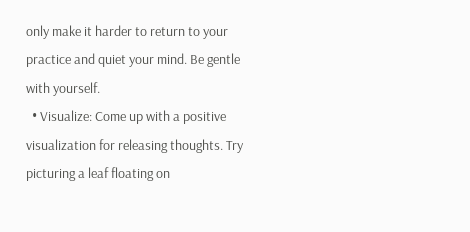only make it harder to return to your practice and quiet your mind. Be gentle with yourself.
  • Visualize: Come up with a positive visualization for releasing thoughts. Try picturing a leaf floating on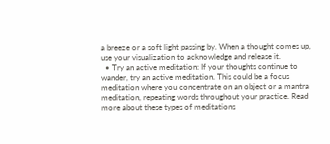a breeze or a soft light passing by. When a thought comes up, use your visualization to acknowledge and release it.
  • Try an active meditation: If your thoughts continue to wander, try an active meditation. This could be a focus meditation where you concentrate on an object or a mantra meditation, repeating words throughout your practice. Read more about these types of meditations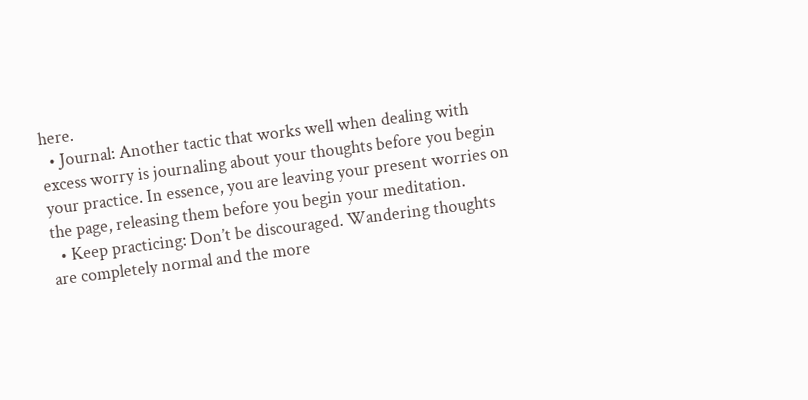here.
  • Journal: Another tactic that works well when dealing with excess worry is journaling about your thoughts before you begin your practice. In essence, you are leaving your present worries on the page, releasing them before you begin your meditation.
  • Keep practicing: Don’t be discouraged. Wandering thoughts are completely normal and the more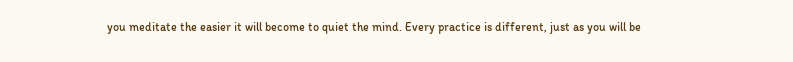you meditate the easier it will become to quiet the mind. Every practice is different, just as you will be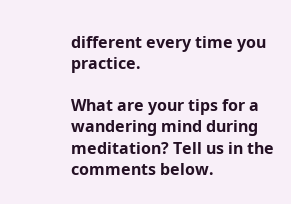different every time you practice.

What are your tips for a wandering mind during meditation? Tell us in the comments below.